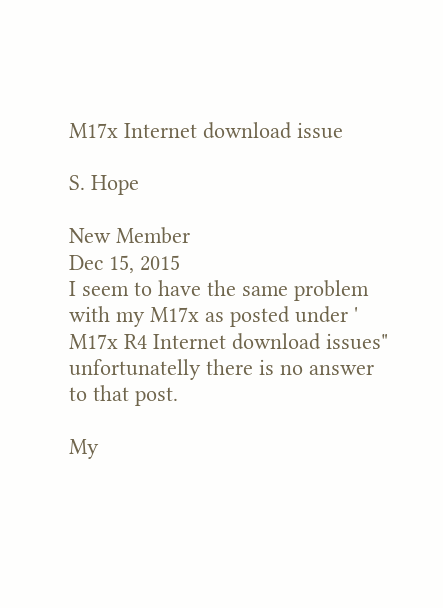M17x Internet download issue

S. Hope

New Member
Dec 15, 2015
I seem to have the same problem with my M17x as posted under '
M17x R4 Internet download issues" unfortunatelly there is no answer to that post.

My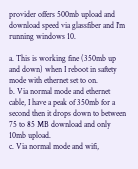provider offers 500mb upload and download speed via glassfiber and I'm running windows 10.

a. This is working fine (350mb up and down) when I reboot in saftety mode with ethernet set to on.
b. Via normal mode and ethernet cable, I have a peak of 350mb for a second then it drops down to between 75 to 85 MB download and only 10mb upload.
c. Via normal mode and wifi,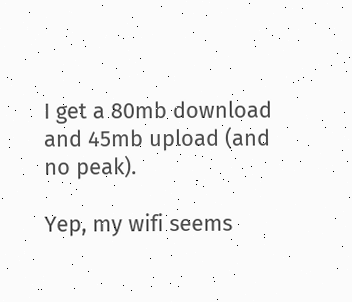I get a 80mb download and 45mb upload (and no peak).

Yep, my wifi seems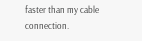faster than my cable connection.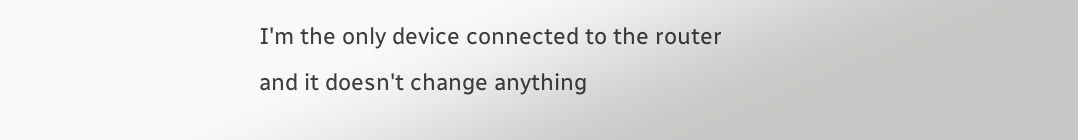I'm the only device connected to the router and it doesn't change anything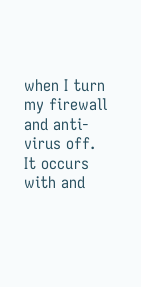when I turn my firewall and anti-virus off. It occurs with and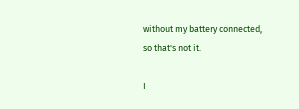without my battery connected, so that's not it.

I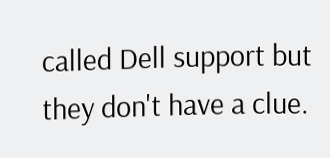called Dell support but they don't have a clue.